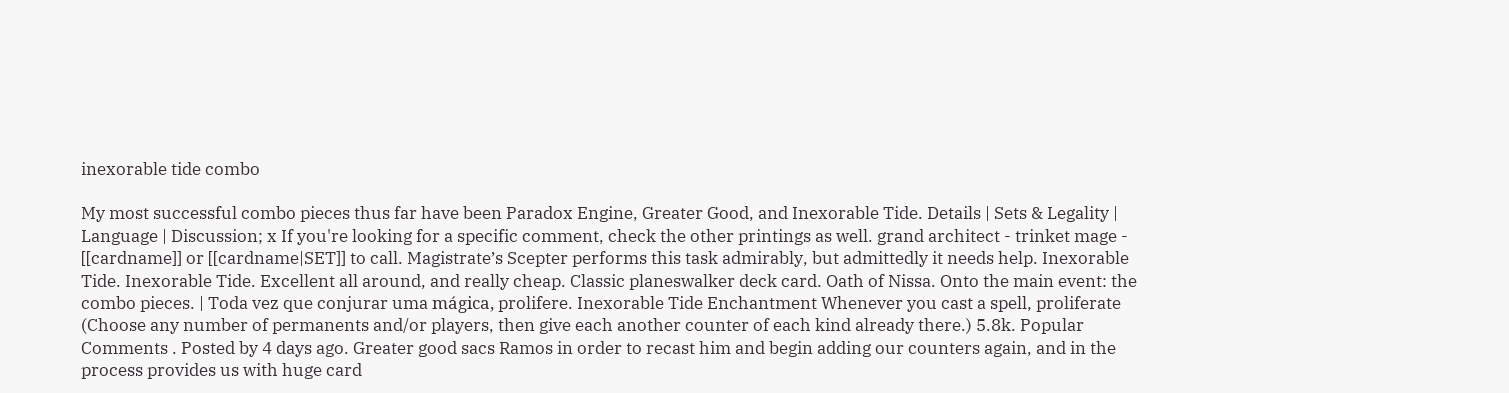inexorable tide combo

My most successful combo pieces thus far have been Paradox Engine, Greater Good, and Inexorable Tide. Details | Sets & Legality | Language | Discussion; x If you're looking for a specific comment, check the other printings as well. grand architect - trinket mage - [[cardname]] or [[cardname|SET]] to call. Magistrate’s Scepter performs this task admirably, but admittedly it needs help. Inexorable Tide. Inexorable Tide. Excellent all around, and really cheap. Classic planeswalker deck card. Oath of Nissa. Onto the main event: the combo pieces. | Toda vez que conjurar uma mágica, prolifere. Inexorable Tide Enchantment Whenever you cast a spell, proliferate (Choose any number of permanents and/or players, then give each another counter of each kind already there.) 5.8k. Popular Comments . Posted by 4 days ago. Greater good sacs Ramos in order to recast him and begin adding our counters again, and in the process provides us with huge card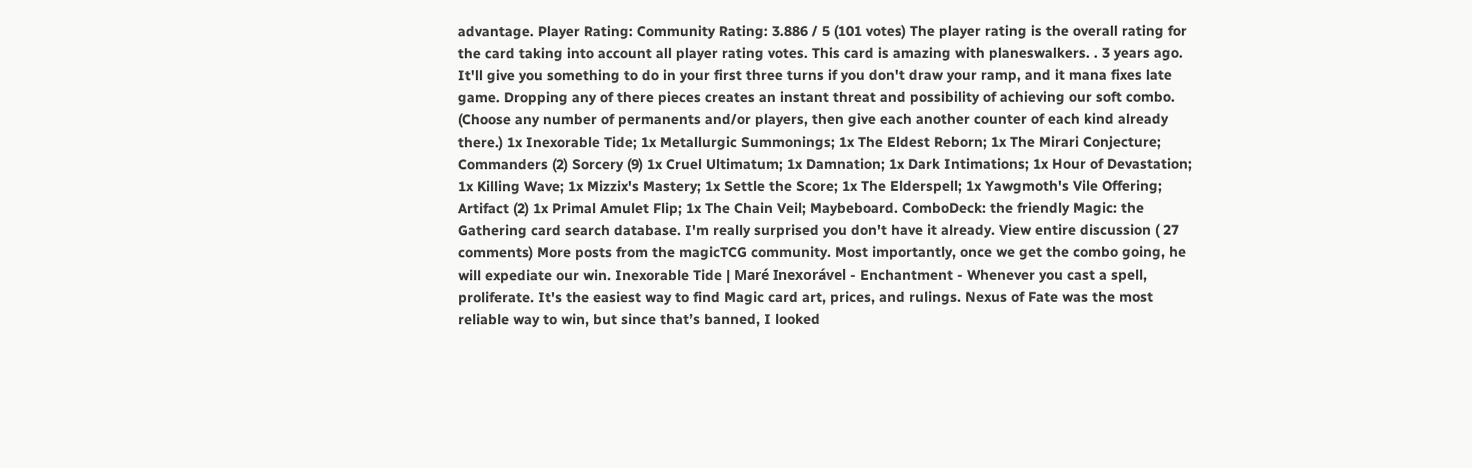advantage. Player Rating: Community Rating: 3.886 / 5 (101 votes) The player rating is the overall rating for the card taking into account all player rating votes. This card is amazing with planeswalkers. . 3 years ago. It'll give you something to do in your first three turns if you don't draw your ramp, and it mana fixes late game. Dropping any of there pieces creates an instant threat and possibility of achieving our soft combo. (Choose any number of permanents and/or players, then give each another counter of each kind already there.) 1x Inexorable Tide; 1x Metallurgic Summonings; 1x The Eldest Reborn; 1x The Mirari Conjecture; Commanders (2) Sorcery (9) 1x Cruel Ultimatum; 1x Damnation; 1x Dark Intimations; 1x Hour of Devastation; 1x Killing Wave; 1x Mizzix's Mastery; 1x Settle the Score; 1x The Elderspell; 1x Yawgmoth's Vile Offering; Artifact (2) 1x Primal Amulet Flip; 1x The Chain Veil; Maybeboard. ComboDeck: the friendly Magic: the Gathering card search database. I'm really surprised you don't have it already. View entire discussion ( 27 comments) More posts from the magicTCG community. Most importantly, once we get the combo going, he will expediate our win. Inexorable Tide | Maré Inexorável - Enchantment - Whenever you cast a spell, proliferate. It's the easiest way to find Magic card art, prices, and rulings. Nexus of Fate was the most reliable way to win, but since that’s banned, I looked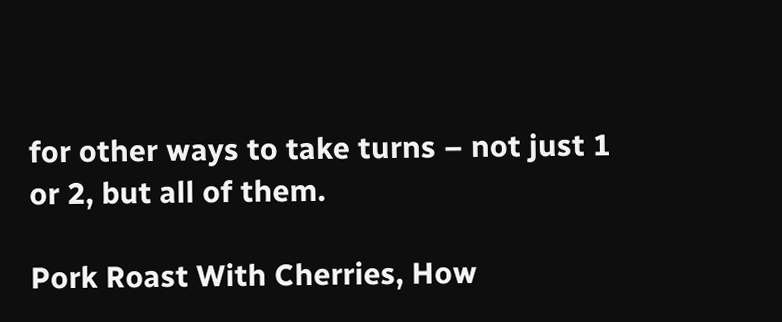for other ways to take turns – not just 1 or 2, but all of them.

Pork Roast With Cherries, How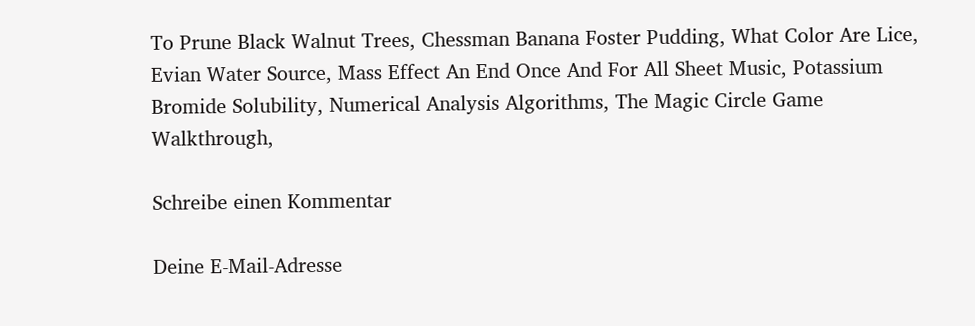To Prune Black Walnut Trees, Chessman Banana Foster Pudding, What Color Are Lice, Evian Water Source, Mass Effect An End Once And For All Sheet Music, Potassium Bromide Solubility, Numerical Analysis Algorithms, The Magic Circle Game Walkthrough,

Schreibe einen Kommentar

Deine E-Mail-Adresse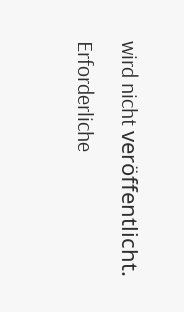wird nicht veröffentlicht. Erforderliche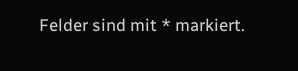Felder sind mit * markiert.